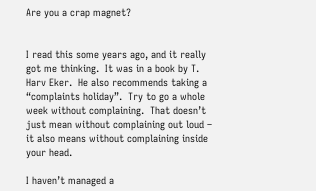Are you a crap magnet?


I read this some years ago, and it really got me thinking.  It was in a book by T. Harv Eker.  He also recommends taking a “complaints holiday”.  Try to go a whole week without complaining.  That doesn’t just mean without complaining out loud – it also means without complaining inside your head.

I haven’t managed a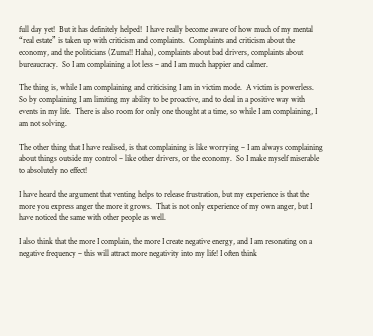full day yet!  But it has definitely helped!  I have really become aware of how much of my mental “real estate” is taken up with criticism and complaints.  Complaints and criticism about the economy, and the politicians (Zuma!! Haha), complaints about bad drivers, complaints about bureaucracy.  So I am complaining a lot less – and I am much happier and calmer.

The thing is, while I am complaining and criticising I am in victim mode.  A victim is powerless.  So by complaining I am limiting my ability to be proactive, and to deal in a positive way with events in my life.  There is also room for only one thought at a time, so while I am complaining, I am not solving.

The other thing that I have realised, is that complaining is like worrying – I am always complaining about things outside my control – like other drivers, or the economy.  So I make myself miserable to absolutely no effect!

I have heard the argument that venting helps to release frustration, but my experience is that the more you express anger the more it grows.  That is not only experience of my own anger, but I have noticed the same with other people as well.

I also think that the more I complain, the more I create negative energy, and I am resonating on a negative frequency – this will attract more negativity into my life! I often think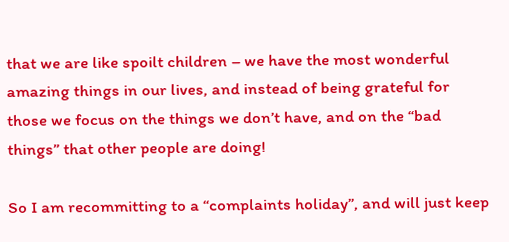that we are like spoilt children – we have the most wonderful amazing things in our lives, and instead of being grateful for those we focus on the things we don’t have, and on the “bad things” that other people are doing!

So I am recommitting to a “complaints holiday”, and will just keep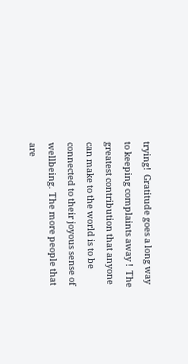trying!  Gratitude goes a long way to keeping complaints away !  The greatest contribution that anyone can make to the world is to be connected to their joyous sense of wellbeing.  The more people that are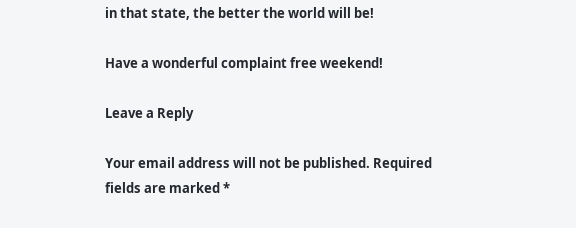in that state, the better the world will be!

Have a wonderful complaint free weekend!

Leave a Reply

Your email address will not be published. Required fields are marked *